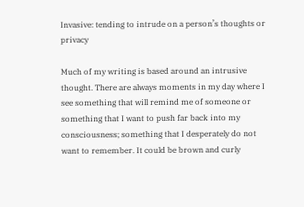Invasive: tending to intrude on a person’s thoughts or privacy

Much of my writing is based around an intrusive thought. There are always moments in my day where I see something that will remind me of someone or something that I want to push far back into my consciousness; something that I desperately do not want to remember. It could be brown and curly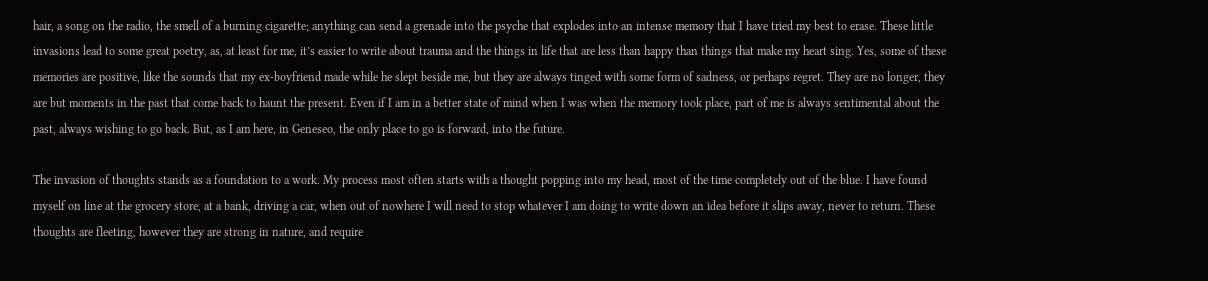hair, a song on the radio, the smell of a burning cigarette; anything can send a grenade into the psyche that explodes into an intense memory that I have tried my best to erase. These little invasions lead to some great poetry, as, at least for me, it’s easier to write about trauma and the things in life that are less than happy than things that make my heart sing. Yes, some of these memories are positive, like the sounds that my ex-boyfriend made while he slept beside me, but they are always tinged with some form of sadness, or perhaps regret. They are no longer, they are but moments in the past that come back to haunt the present. Even if I am in a better state of mind when I was when the memory took place, part of me is always sentimental about the past, always wishing to go back. But, as I am here, in Geneseo, the only place to go is forward, into the future.

The invasion of thoughts stands as a foundation to a work. My process most often starts with a thought popping into my head, most of the time completely out of the blue. I have found myself on line at the grocery store, at a bank, driving a car, when out of nowhere I will need to stop whatever I am doing to write down an idea before it slips away, never to return. These thoughts are fleeting, however they are strong in nature, and require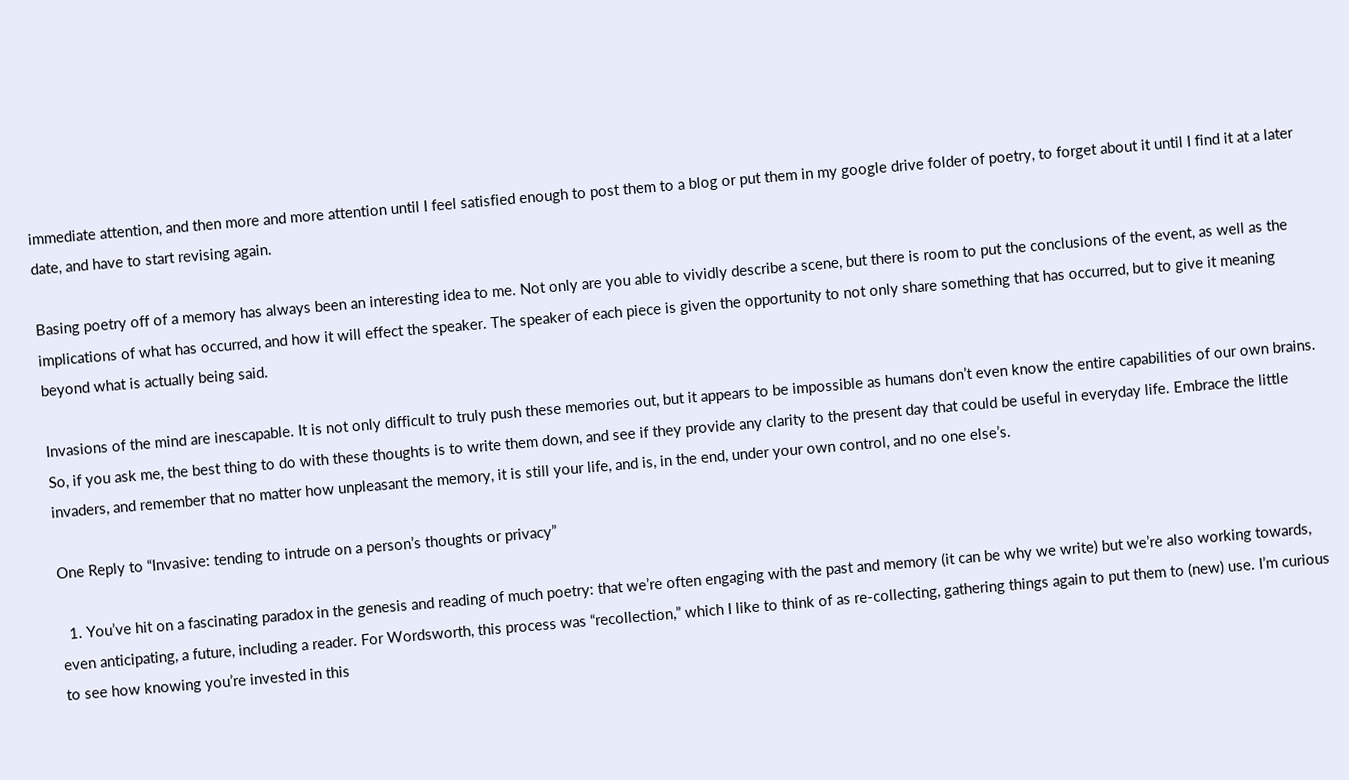immediate attention, and then more and more attention until I feel satisfied enough to post them to a blog or put them in my google drive folder of poetry, to forget about it until I find it at a later date, and have to start revising again.

Basing poetry off of a memory has always been an interesting idea to me. Not only are you able to vividly describe a scene, but there is room to put the conclusions of the event, as well as the implications of what has occurred, and how it will effect the speaker. The speaker of each piece is given the opportunity to not only share something that has occurred, but to give it meaning beyond what is actually being said.

Invasions of the mind are inescapable. It is not only difficult to truly push these memories out, but it appears to be impossible as humans don’t even know the entire capabilities of our own brains. So, if you ask me, the best thing to do with these thoughts is to write them down, and see if they provide any clarity to the present day that could be useful in everyday life. Embrace the little invaders, and remember that no matter how unpleasant the memory, it is still your life, and is, in the end, under your own control, and no one else’s.

One Reply to “Invasive: tending to intrude on a person’s thoughts or privacy”

  1. You’ve hit on a fascinating paradox in the genesis and reading of much poetry: that we’re often engaging with the past and memory (it can be why we write) but we’re also working towards, even anticipating, a future, including a reader. For Wordsworth, this process was “recollection,” which I like to think of as re-collecting, gathering things again to put them to (new) use. I’m curious to see how knowing you’re invested in this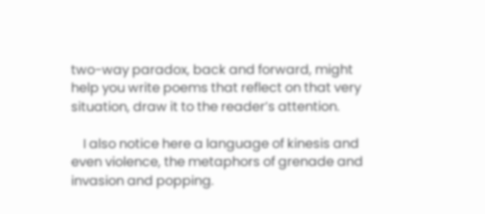two-way paradox, back and forward, might help you write poems that reflect on that very situation, draw it to the reader’s attention.

    I also notice here a language of kinesis and even violence, the metaphors of grenade and invasion and popping.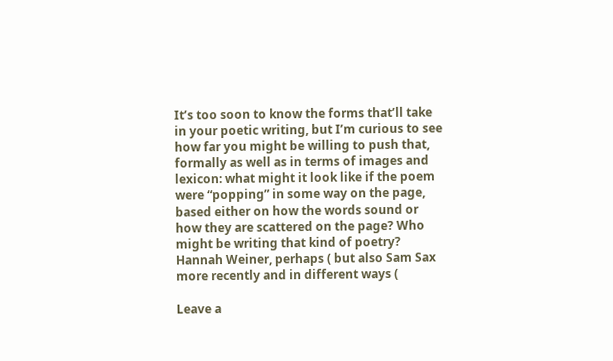It’s too soon to know the forms that’ll take in your poetic writing, but I’m curious to see how far you might be willing to push that, formally as well as in terms of images and lexicon: what might it look like if the poem were “popping” in some way on the page, based either on how the words sound or how they are scattered on the page? Who might be writing that kind of poetry? Hannah Weiner, perhaps ( but also Sam Sax more recently and in different ways (

Leave a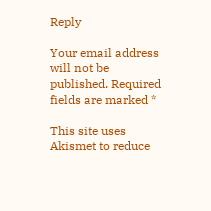Reply

Your email address will not be published. Required fields are marked *

This site uses Akismet to reduce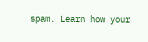spam. Learn how your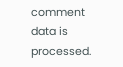comment data is processed.